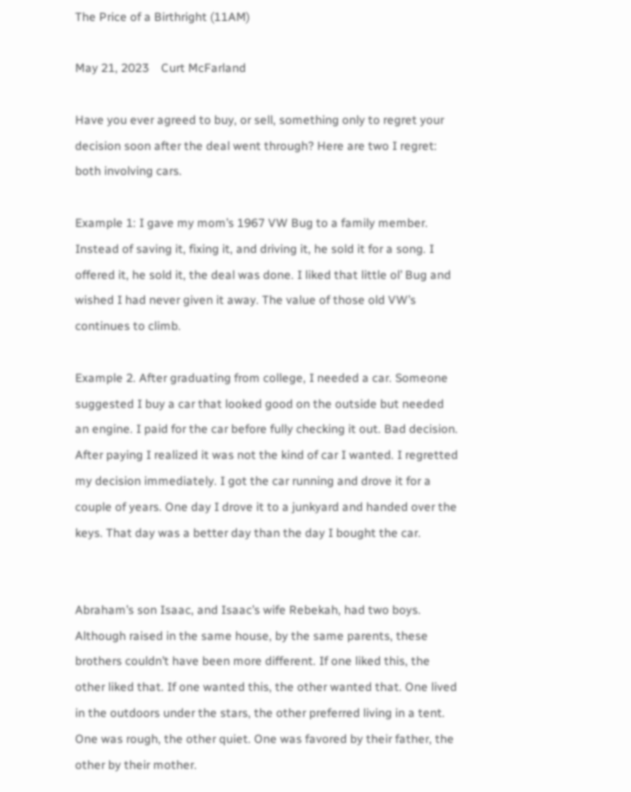The Price of a Birthright (11AM)

May 21, 2023    Curt McFarland

Have you ever agreed to buy, or sell, something only to regret your decision soon after the deal went through? Here are two I regret: both involving cars.

Example 1: I gave my mom’s 1967 VW Bug to a family member. Instead of saving it, fixing it, and driving it, he sold it for a song. I offered it, he sold it, the deal was done. I liked that little ol’ Bug and wished I had never given it away. The value of those old VW’s continues to climb.

Example 2. After graduating from college, I needed a car. Someone suggested I buy a car that looked good on the outside but needed an engine. I paid for the car before fully checking it out. Bad decision. After paying I realized it was not the kind of car I wanted. I regretted my decision immediately. I got the car running and drove it for a couple of years. One day I drove it to a junkyard and handed over the keys. That day was a better day than the day I bought the car.


Abraham’s son Isaac, and Isaac’s wife Rebekah, had two boys. Although raised in the same house, by the same parents, these brothers couldn’t have been more different. If one liked this, the other liked that. If one wanted this, the other wanted that. One lived in the outdoors under the stars, the other preferred living in a tent. One was rough, the other quiet. One was favored by their father, the other by their mother.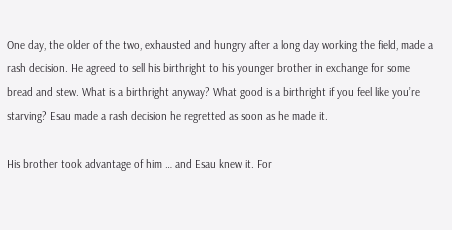One day, the older of the two, exhausted and hungry after a long day working the field, made a rash decision. He agreed to sell his birthright to his younger brother in exchange for some bread and stew. What is a birthright anyway? What good is a birthright if you feel like you’re starving? Esau made a rash decision he regretted as soon as he made it.

His brother took advantage of him … and Esau knew it. For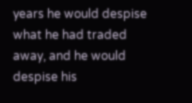years he would despise what he had traded away, and he would despise his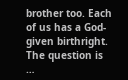brother too. Each of us has a God-given birthright.  The question is …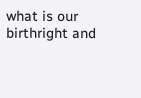what is our birthright and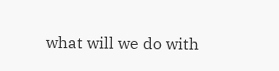what will we do with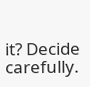it? Decide carefully.